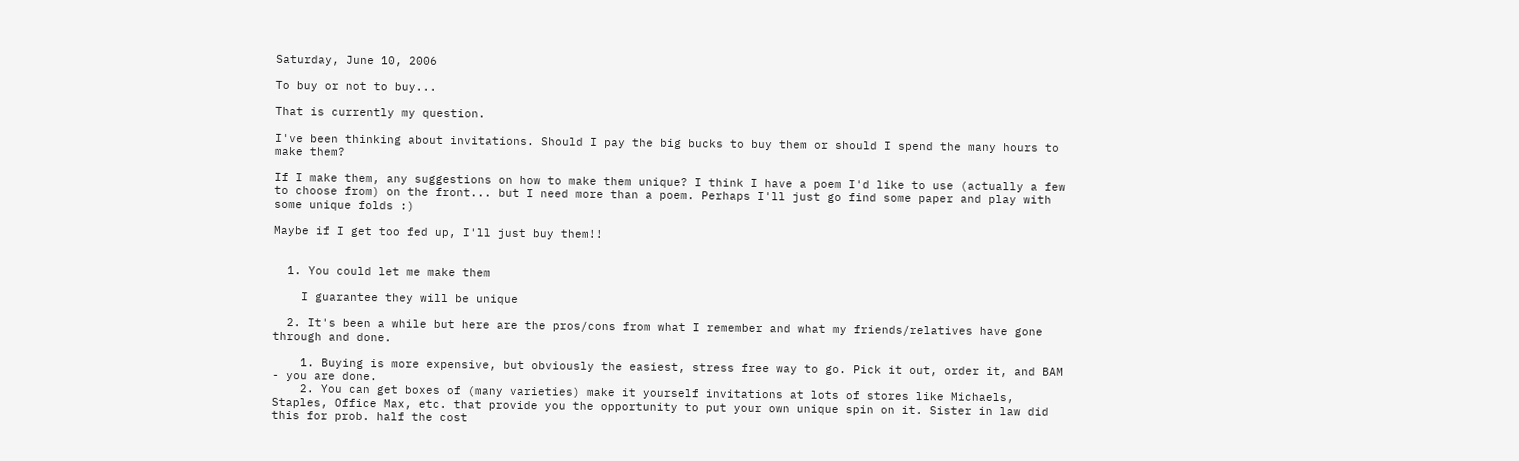Saturday, June 10, 2006

To buy or not to buy...

That is currently my question.

I've been thinking about invitations. Should I pay the big bucks to buy them or should I spend the many hours to make them?

If I make them, any suggestions on how to make them unique? I think I have a poem I'd like to use (actually a few to choose from) on the front... but I need more than a poem. Perhaps I'll just go find some paper and play with some unique folds :)

Maybe if I get too fed up, I'll just buy them!!


  1. You could let me make them

    I guarantee they will be unique

  2. It's been a while but here are the pros/cons from what I remember and what my friends/relatives have gone through and done.

    1. Buying is more expensive, but obviously the easiest, stress free way to go. Pick it out, order it, and BAM - you are done.
    2. You can get boxes of (many varieties) make it yourself invitations at lots of stores like Michaels, Staples, Office Max, etc. that provide you the opportunity to put your own unique spin on it. Sister in law did this for prob. half the cost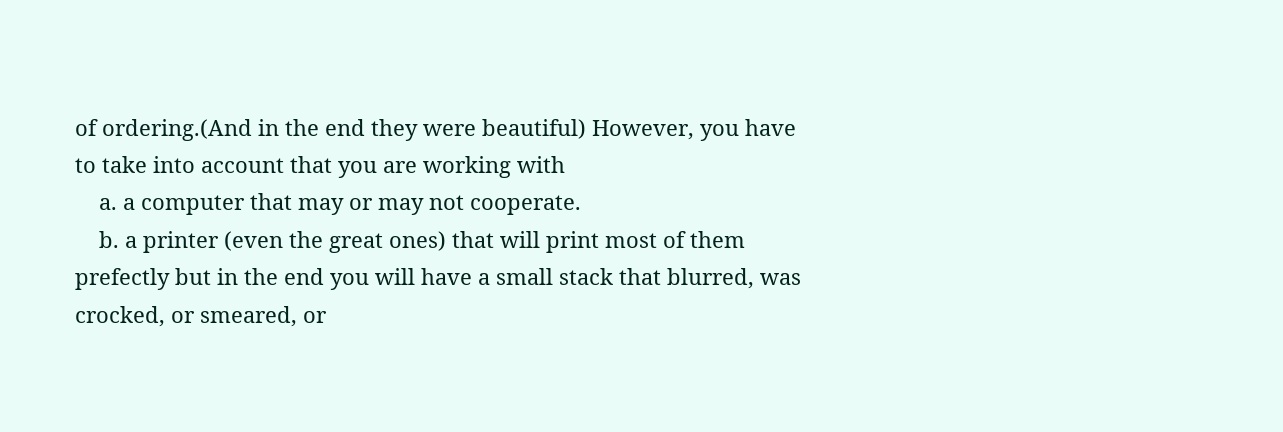of ordering.(And in the end they were beautiful) However, you have to take into account that you are working with
    a. a computer that may or may not cooperate.
    b. a printer (even the great ones) that will print most of them prefectly but in the end you will have a small stack that blurred, was crocked, or smeared, or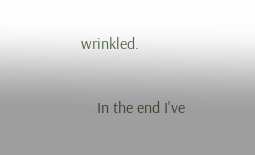wrinkled.

    In the end I've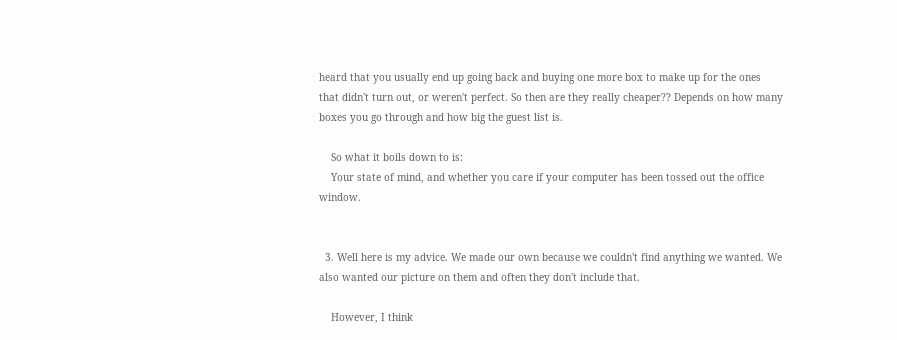heard that you usually end up going back and buying one more box to make up for the ones that didn't turn out, or weren't perfect. So then are they really cheaper?? Depends on how many boxes you go through and how big the guest list is.

    So what it boils down to is:
    Your state of mind, and whether you care if your computer has been tossed out the office window.


  3. Well here is my advice. We made our own because we couldn't find anything we wanted. We also wanted our picture on them and often they don't include that.

    However, I think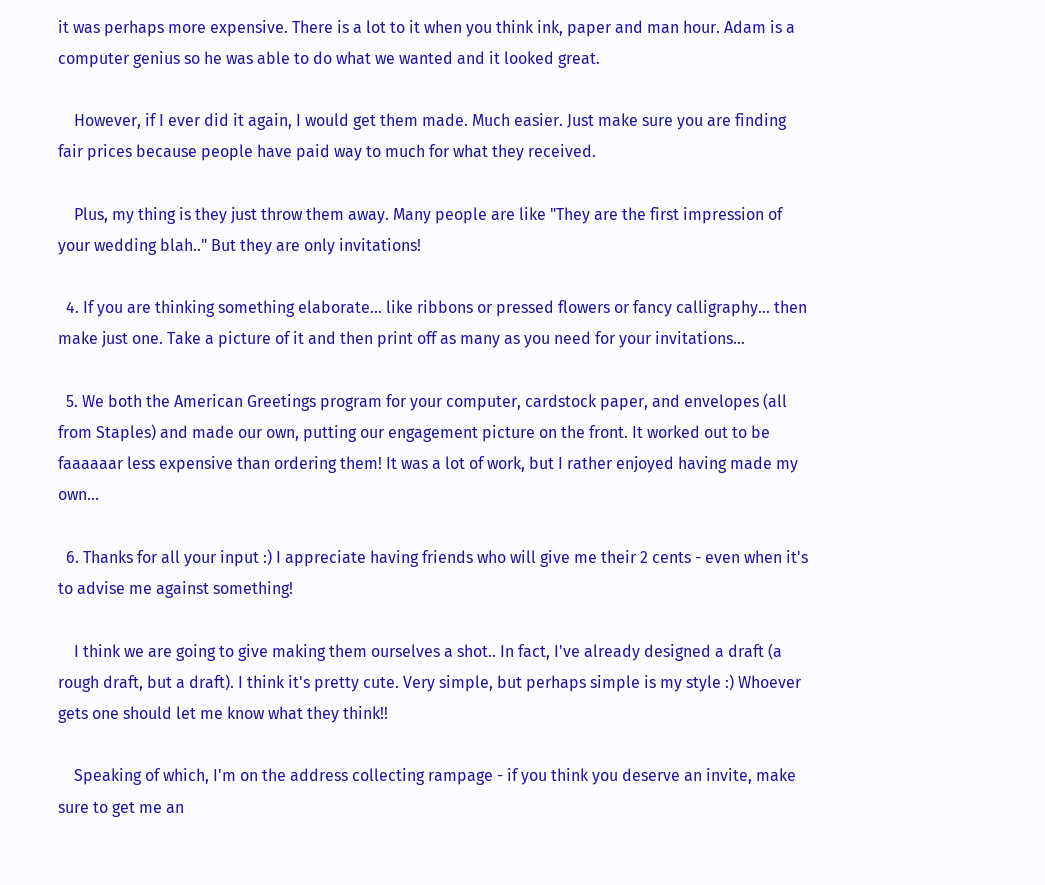it was perhaps more expensive. There is a lot to it when you think ink, paper and man hour. Adam is a computer genius so he was able to do what we wanted and it looked great.

    However, if I ever did it again, I would get them made. Much easier. Just make sure you are finding fair prices because people have paid way to much for what they received.

    Plus, my thing is they just throw them away. Many people are like "They are the first impression of your wedding blah.." But they are only invitations!

  4. If you are thinking something elaborate... like ribbons or pressed flowers or fancy calligraphy… then make just one. Take a picture of it and then print off as many as you need for your invitations…

  5. We both the American Greetings program for your computer, cardstock paper, and envelopes (all from Staples) and made our own, putting our engagement picture on the front. It worked out to be faaaaaar less expensive than ordering them! It was a lot of work, but I rather enjoyed having made my own...

  6. Thanks for all your input :) I appreciate having friends who will give me their 2 cents - even when it's to advise me against something!

    I think we are going to give making them ourselves a shot.. In fact, I've already designed a draft (a rough draft, but a draft). I think it's pretty cute. Very simple, but perhaps simple is my style :) Whoever gets one should let me know what they think!!

    Speaking of which, I'm on the address collecting rampage - if you think you deserve an invite, make sure to get me an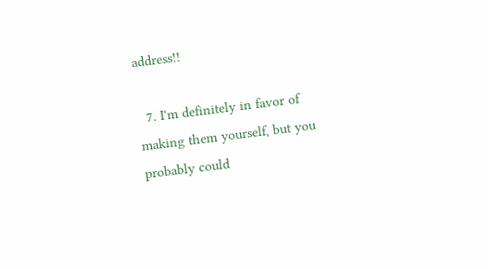address!!

  7. I'm definitely in favor of making them yourself, but you probably could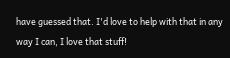have guessed that. I'd love to help with that in any way I can, I love that stuff!